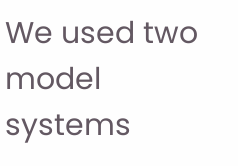We used two model systems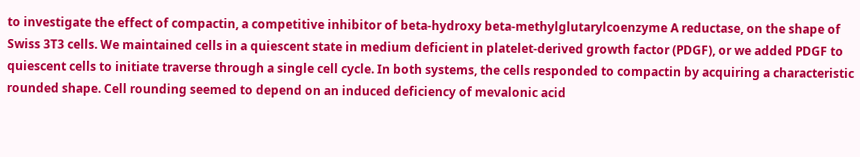to investigate the effect of compactin, a competitive inhibitor of beta-hydroxy beta-methylglutarylcoenzyme A reductase, on the shape of Swiss 3T3 cells. We maintained cells in a quiescent state in medium deficient in platelet-derived growth factor (PDGF), or we added PDGF to quiescent cells to initiate traverse through a single cell cycle. In both systems, the cells responded to compactin by acquiring a characteristic rounded shape. Cell rounding seemed to depend on an induced deficiency of mevalonic acid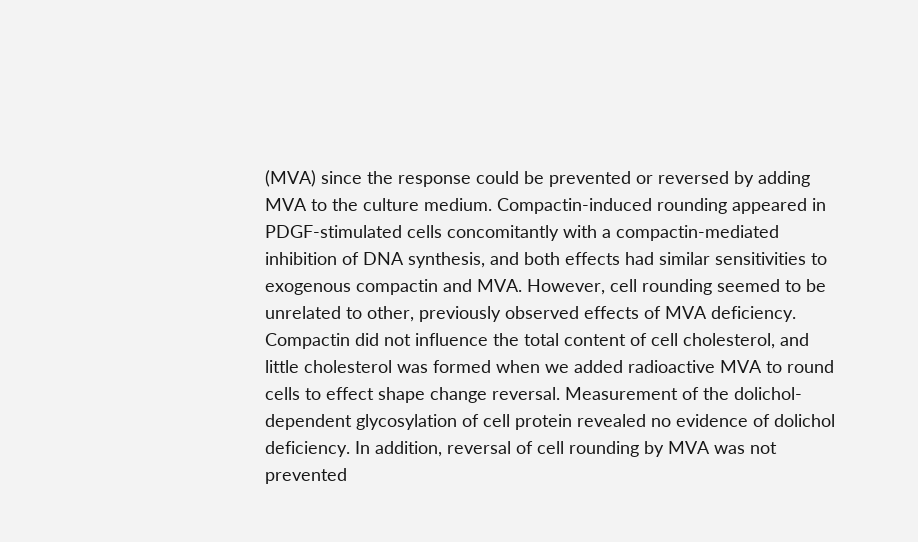(MVA) since the response could be prevented or reversed by adding MVA to the culture medium. Compactin-induced rounding appeared in PDGF-stimulated cells concomitantly with a compactin-mediated inhibition of DNA synthesis, and both effects had similar sensitivities to exogenous compactin and MVA. However, cell rounding seemed to be unrelated to other, previously observed effects of MVA deficiency. Compactin did not influence the total content of cell cholesterol, and little cholesterol was formed when we added radioactive MVA to round cells to effect shape change reversal. Measurement of the dolichol-dependent glycosylation of cell protein revealed no evidence of dolichol deficiency. In addition, reversal of cell rounding by MVA was not prevented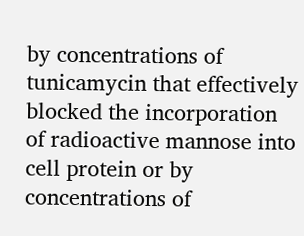by concentrations of tunicamycin that effectively blocked the incorporation of radioactive mannose into cell protein or by concentrations of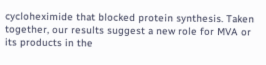cycloheximide that blocked protein synthesis. Taken together, our results suggest a new role for MVA or its products in the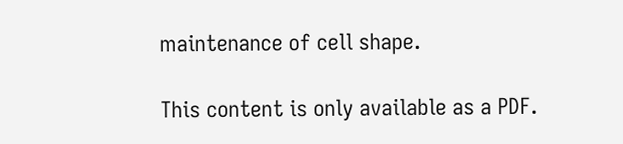maintenance of cell shape.

This content is only available as a PDF.